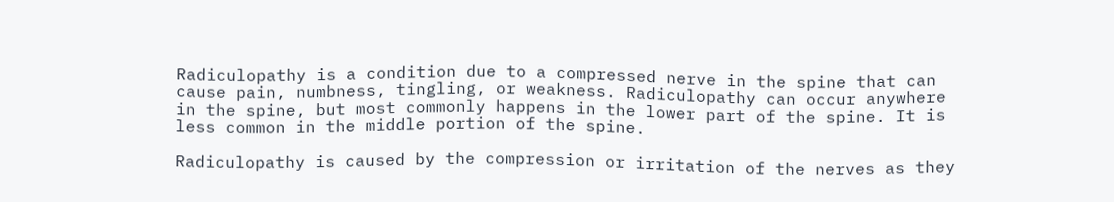Radiculopathy is a condition due to a compressed nerve in the spine that can cause pain, numbness, tingling, or weakness. Radiculopathy can occur anywhere in the spine, but most commonly happens in the lower part of the spine. It is less common in the middle portion of the spine.

Radiculopathy is caused by the compression or irritation of the nerves as they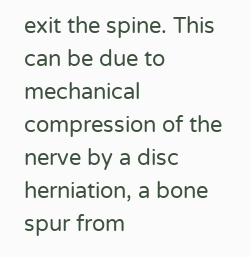exit the spine. This can be due to mechanical compression of the nerve by a disc herniation, a bone spur from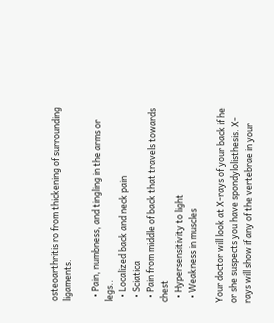osteoarthritis ro from thickening of surrounding ligaments.

  • Pain, numbness, and tingling in the arms or legs..
  • Localized back and neck pain
  • Sciatica
  • Pain from middle of back that travels towards chest
  • Hypersensitivity to light
  • Weakness in muscles

Your doctor will look at X-rays of your back if he or she suspects you have spondylolisthesis. X-rays will show if any of the vertebrae in your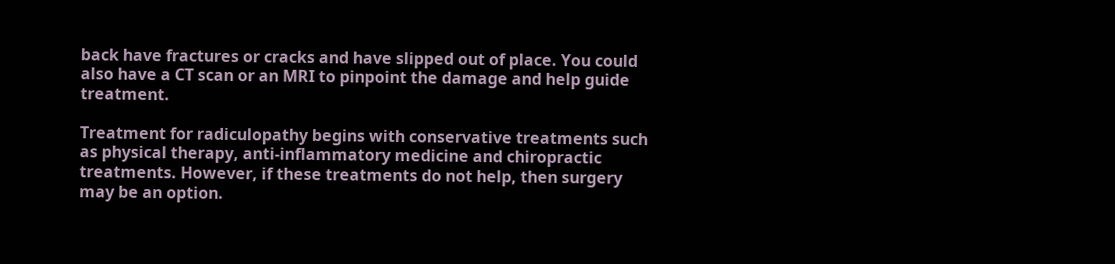back have fractures or cracks and have slipped out of place. You could also have a CT scan or an MRI to pinpoint the damage and help guide treatment.

Treatment for radiculopathy begins with conservative treatments such as physical therapy, anti-inflammatory medicine and chiropractic treatments. However, if these treatments do not help, then surgery may be an option.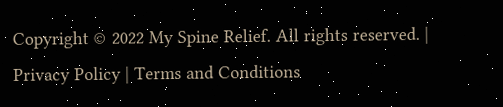Copyright © 2022 My Spine Relief. All rights reserved. | Privacy Policy | Terms and Conditions